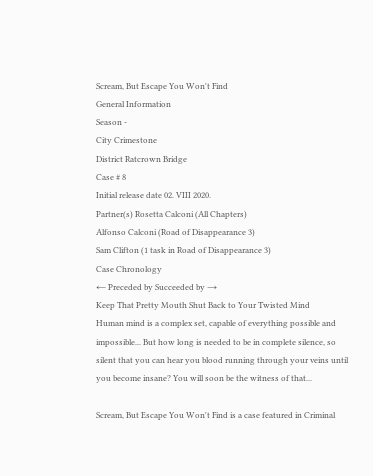Scream, But Escape You Won't Find
General Information
Season -
City Crimestone
District Ratcrown Bridge
Case # 8
Initial release date 02. VIII 2020.
Partner(s) Rosetta Calconi (All Chapters)
Alfonso Calconi (Road of Disappearance 3)
Sam Clifton (1 task in Road of Disappearance 3)
Case Chronology
← Preceded by Succeeded by →
Keep That Pretty Mouth Shut Back to Your Twisted Mind
Human mind is a complex set, capable of everything possible and impossible... But how long is needed to be in complete silence, so silent that you can hear you blood running through your veins until you become insane? You will soon be the witness of that...

Scream, But Escape You Won't Find is a case featured in Criminal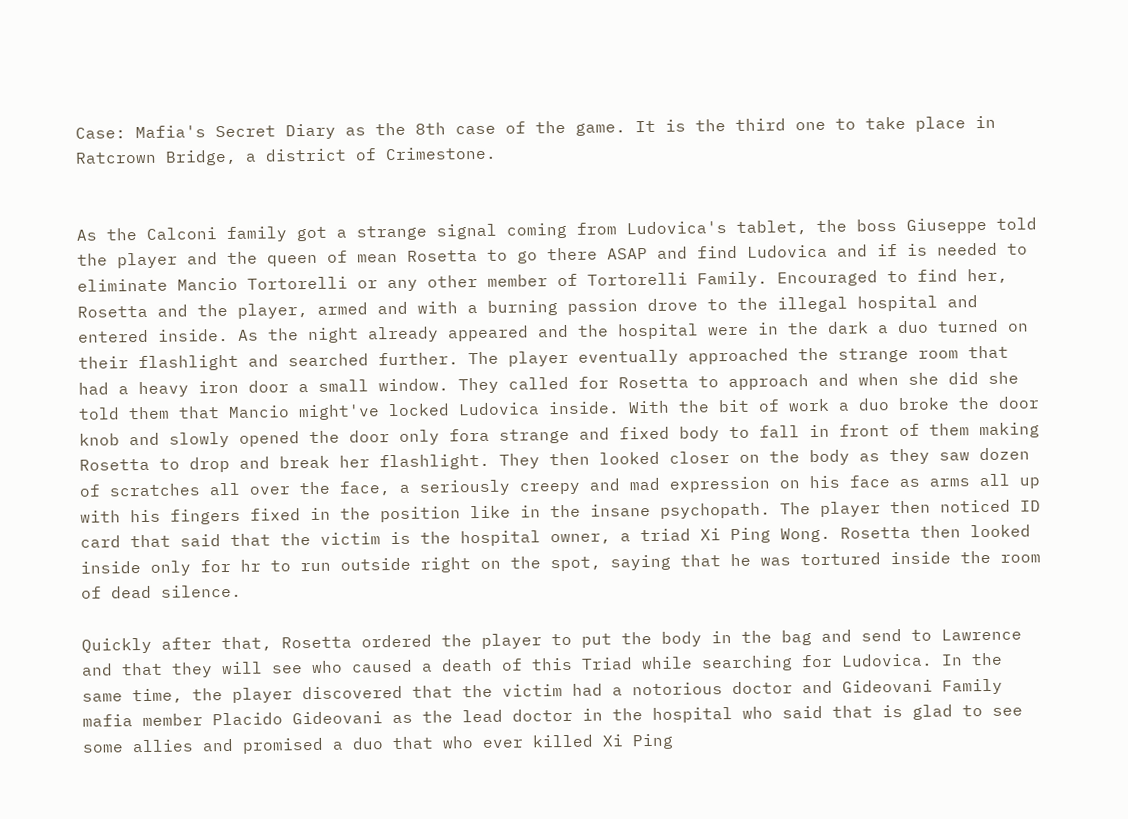Case: Mafia's Secret Diary as the 8th case of the game. It is the third one to take place in Ratcrown Bridge, a district of Crimestone.


As the Calconi family got a strange signal coming from Ludovica's tablet, the boss Giuseppe told the player and the queen of mean Rosetta to go there ASAP and find Ludovica and if is needed to eliminate Mancio Tortorelli or any other member of Tortorelli Family. Encouraged to find her, Rosetta and the player, armed and with a burning passion drove to the illegal hospital and entered inside. As the night already appeared and the hospital were in the dark a duo turned on their flashlight and searched further. The player eventually approached the strange room that had a heavy iron door a small window. They called for Rosetta to approach and when she did she told them that Mancio might've locked Ludovica inside. With the bit of work a duo broke the door knob and slowly opened the door only fora strange and fixed body to fall in front of them making Rosetta to drop and break her flashlight. They then looked closer on the body as they saw dozen of scratches all over the face, a seriously creepy and mad expression on his face as arms all up with his fingers fixed in the position like in the insane psychopath. The player then noticed ID card that said that the victim is the hospital owner, a triad Xi Ping Wong. Rosetta then looked inside only for hr to run outside right on the spot, saying that he was tortured inside the room of dead silence.

Quickly after that, Rosetta ordered the player to put the body in the bag and send to Lawrence and that they will see who caused a death of this Triad while searching for Ludovica. In the same time, the player discovered that the victim had a notorious doctor and Gideovani Family mafia member Placido Gideovani as the lead doctor in the hospital who said that is glad to see some allies and promised a duo that who ever killed Xi Ping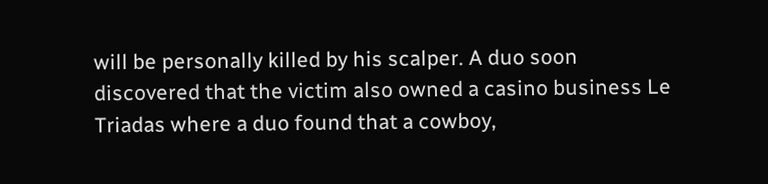will be personally killed by his scalper. A duo soon discovered that the victim also owned a casino business Le Triadas where a duo found that a cowboy,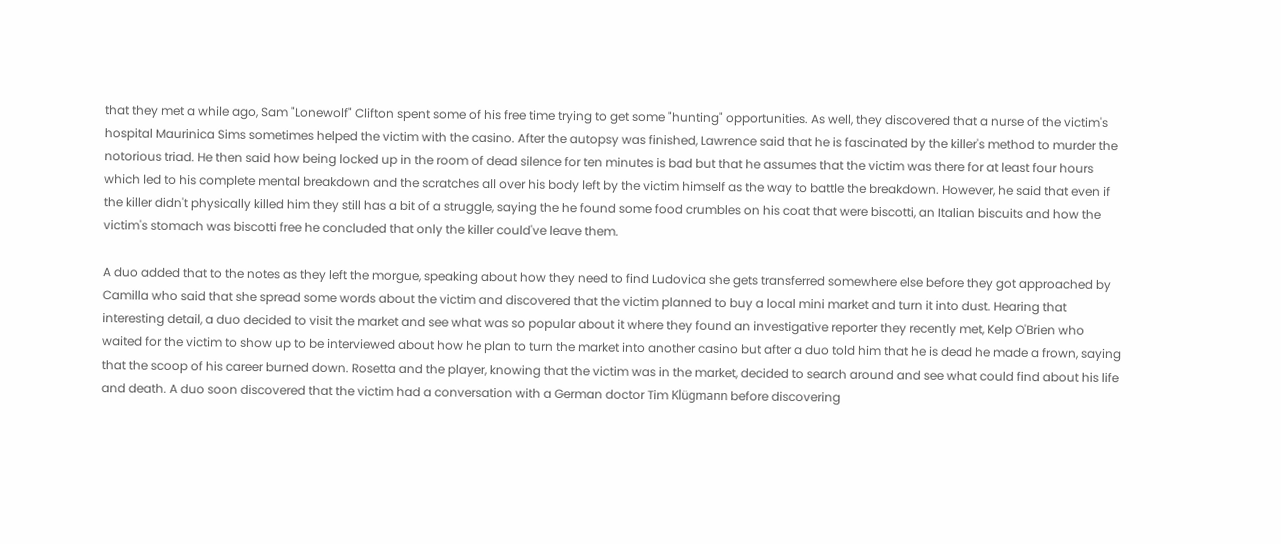that they met a while ago, Sam "Lonewolf" Clifton spent some of his free time trying to get some "hunting" opportunities. As well, they discovered that a nurse of the victim's hospital Maurinica Sims sometimes helped the victim with the casino. After the autopsy was finished, Lawrence said that he is fascinated by the killer's method to murder the notorious triad. He then said how being locked up in the room of dead silence for ten minutes is bad but that he assumes that the victim was there for at least four hours which led to his complete mental breakdown and the scratches all over his body left by the victim himself as the way to battle the breakdown. However, he said that even if the killer didn't physically killed him they still has a bit of a struggle, saying the he found some food crumbles on his coat that were biscotti, an Italian biscuits and how the victim's stomach was biscotti free he concluded that only the killer could've leave them.

A duo added that to the notes as they left the morgue, speaking about how they need to find Ludovica she gets transferred somewhere else before they got approached by Camilla who said that she spread some words about the victim and discovered that the victim planned to buy a local mini market and turn it into dust. Hearing that interesting detail, a duo decided to visit the market and see what was so popular about it where they found an investigative reporter they recently met, Kelp O'Brien who waited for the victim to show up to be interviewed about how he plan to turn the market into another casino but after a duo told him that he is dead he made a frown, saying that the scoop of his career burned down. Rosetta and the player, knowing that the victim was in the market, decided to search around and see what could find about his life and death. A duo soon discovered that the victim had a conversation with a German doctor Tim Klügmann before discovering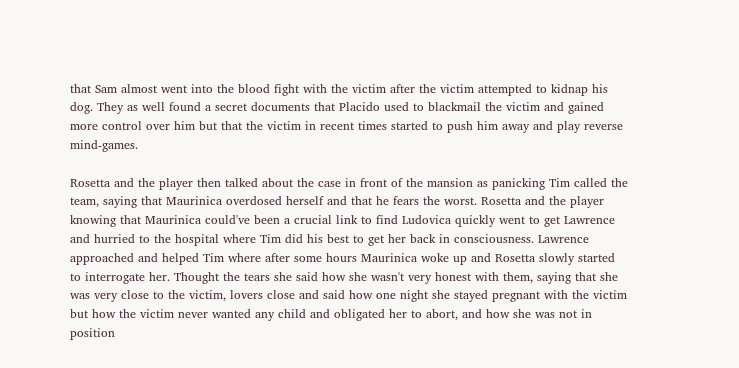that Sam almost went into the blood fight with the victim after the victim attempted to kidnap his dog. They as well found a secret documents that Placido used to blackmail the victim and gained more control over him but that the victim in recent times started to push him away and play reverse mind-games.

Rosetta and the player then talked about the case in front of the mansion as panicking Tim called the team, saying that Maurinica overdosed herself and that he fears the worst. Rosetta and the player knowing that Maurinica could've been a crucial link to find Ludovica quickly went to get Lawrence and hurried to the hospital where Tim did his best to get her back in consciousness. Lawrence approached and helped Tim where after some hours Maurinica woke up and Rosetta slowly started to interrogate her. Thought the tears she said how she wasn't very honest with them, saying that she was very close to the victim, lovers close and said how one night she stayed pregnant with the victim but how the victim never wanted any child and obligated her to abort, and how she was not in position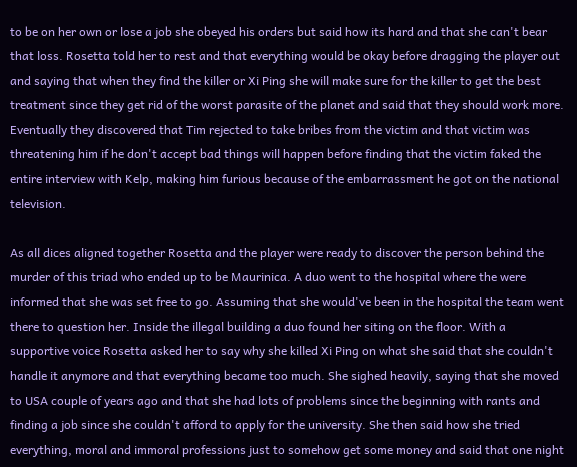to be on her own or lose a job she obeyed his orders but said how its hard and that she can't bear that loss. Rosetta told her to rest and that everything would be okay before dragging the player out and saying that when they find the killer or Xi Ping she will make sure for the killer to get the best treatment since they get rid of the worst parasite of the planet and said that they should work more. Eventually they discovered that Tim rejected to take bribes from the victim and that victim was threatening him if he don't accept bad things will happen before finding that the victim faked the entire interview with Kelp, making him furious because of the embarrassment he got on the national television.

As all dices aligned together Rosetta and the player were ready to discover the person behind the murder of this triad who ended up to be Maurinica. A duo went to the hospital where the were informed that she was set free to go. Assuming that she would've been in the hospital the team went there to question her. Inside the illegal building a duo found her siting on the floor. With a supportive voice Rosetta asked her to say why she killed Xi Ping on what she said that she couldn't handle it anymore and that everything became too much. She sighed heavily, saying that she moved to USA couple of years ago and that she had lots of problems since the beginning with rants and finding a job since she couldn't afford to apply for the university. She then said how she tried everything, moral and immoral professions just to somehow get some money and said that one night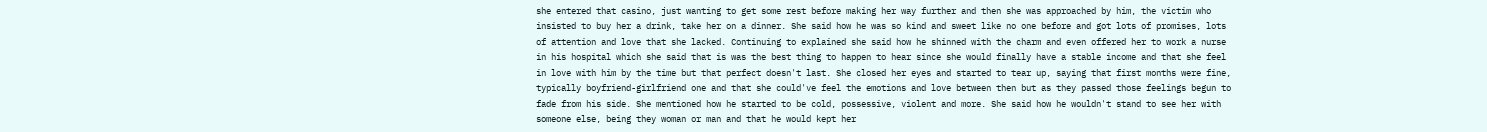she entered that casino, just wanting to get some rest before making her way further and then she was approached by him, the victim who insisted to buy her a drink, take her on a dinner. She said how he was so kind and sweet like no one before and got lots of promises, lots of attention and love that she lacked. Continuing to explained she said how he shinned with the charm and even offered her to work a nurse in his hospital which she said that is was the best thing to happen to hear since she would finally have a stable income and that she feel in love with him by the time but that perfect doesn't last. She closed her eyes and started to tear up, saying that first months were fine, typically boyfriend-girlfriend one and that she could've feel the emotions and love between then but as they passed those feelings begun to fade from his side. She mentioned how he started to be cold, possessive, violent and more. She said how he wouldn't stand to see her with someone else, being they woman or man and that he would kept her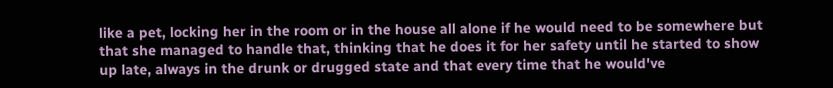like a pet, locking her in the room or in the house all alone if he would need to be somewhere but that she managed to handle that, thinking that he does it for her safety until he started to show up late, always in the drunk or drugged state and that every time that he would've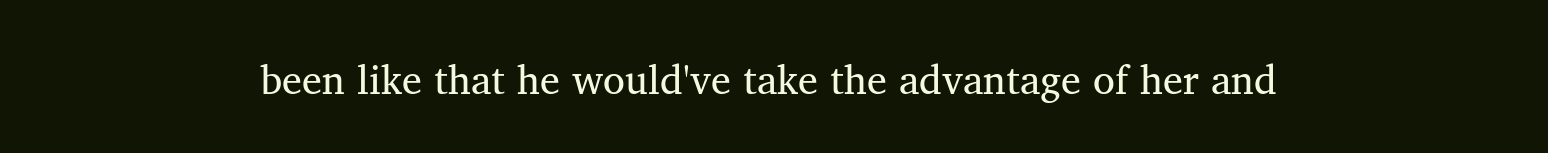been like that he would've take the advantage of her and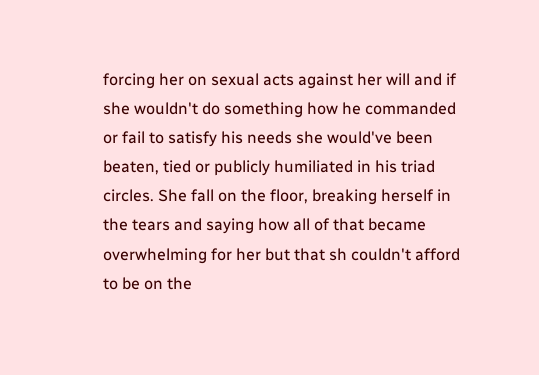forcing her on sexual acts against her will and if she wouldn't do something how he commanded or fail to satisfy his needs she would've been beaten, tied or publicly humiliated in his triad circles. She fall on the floor, breaking herself in the tears and saying how all of that became overwhelming for her but that sh couldn't afford to be on the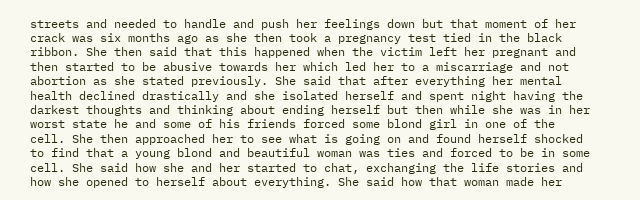streets and needed to handle and push her feelings down but that moment of her crack was six months ago as she then took a pregnancy test tied in the black ribbon. She then said that this happened when the victim left her pregnant and then started to be abusive towards her which led her to a miscarriage and not abortion as she stated previously. She said that after everything her mental health declined drastically and she isolated herself and spent night having the darkest thoughts and thinking about ending herself but then while she was in her worst state he and some of his friends forced some blond girl in one of the cell. She then approached her to see what is going on and found herself shocked to find that a young blond and beautiful woman was ties and forced to be in some cell. She said how she and her started to chat, exchanging the life stories and how she opened to herself about everything. She said how that woman made her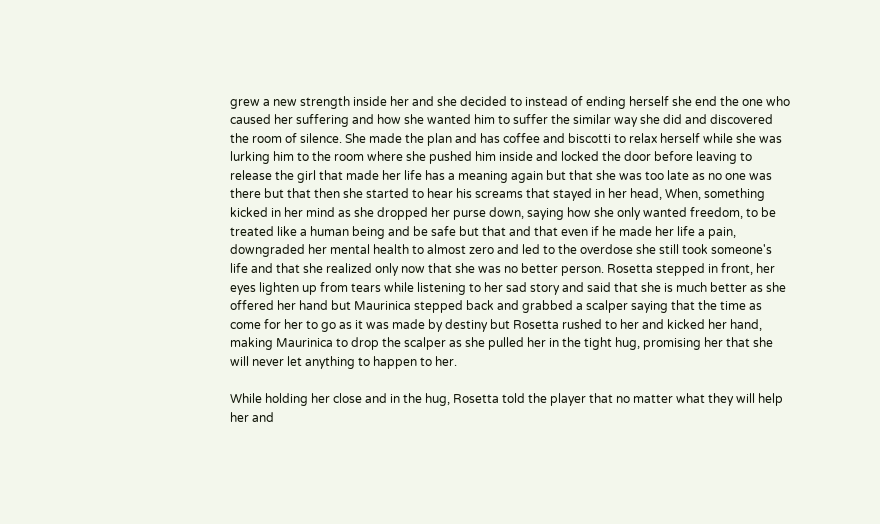grew a new strength inside her and she decided to instead of ending herself she end the one who caused her suffering and how she wanted him to suffer the similar way she did and discovered the room of silence. She made the plan and has coffee and biscotti to relax herself while she was lurking him to the room where she pushed him inside and locked the door before leaving to release the girl that made her life has a meaning again but that she was too late as no one was there but that then she started to hear his screams that stayed in her head, When, something kicked in her mind as she dropped her purse down, saying how she only wanted freedom, to be treated like a human being and be safe but that and that even if he made her life a pain, downgraded her mental health to almost zero and led to the overdose she still took someone's life and that she realized only now that she was no better person. Rosetta stepped in front, her eyes lighten up from tears while listening to her sad story and said that she is much better as she offered her hand but Maurinica stepped back and grabbed a scalper saying that the time as come for her to go as it was made by destiny but Rosetta rushed to her and kicked her hand, making Maurinica to drop the scalper as she pulled her in the tight hug, promising her that she will never let anything to happen to her.

While holding her close and in the hug, Rosetta told the player that no matter what they will help her and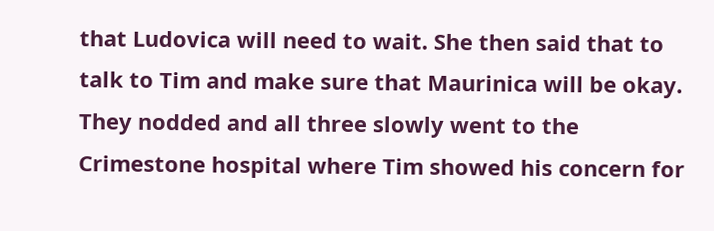that Ludovica will need to wait. She then said that to talk to Tim and make sure that Maurinica will be okay. They nodded and all three slowly went to the Crimestone hospital where Tim showed his concern for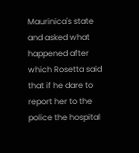Maurinica's state and asked what happened after which Rosetta said that if he dare to report her to the police the hospital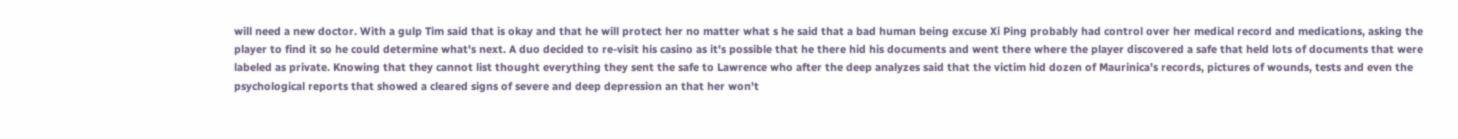will need a new doctor. With a gulp Tim said that is okay and that he will protect her no matter what s he said that a bad human being excuse Xi Ping probably had control over her medical record and medications, asking the player to find it so he could determine what's next. A duo decided to re-visit his casino as it's possible that he there hid his documents and went there where the player discovered a safe that held lots of documents that were labeled as private. Knowing that they cannot list thought everything they sent the safe to Lawrence who after the deep analyzes said that the victim hid dozen of Maurinica's records, pictures of wounds, tests and even the psychological reports that showed a cleared signs of severe and deep depression an that her won't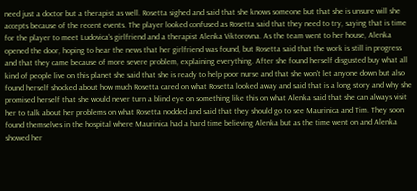need just a doctor but a therapist as well. Rosetta sighed and said that she knows someone but that she is unsure will she accepts because of the recent events. The player looked confused as Rosetta said that they need to try, saying that is time for the player to meet Ludovica's girlfriend and a therapist Alenka Viktorovna. As the team went to her house, Alenka opened the door, hoping to hear the news that her girlfriend was found, but Rosetta said that the work is still in progress and that they came because of more severe problem, explaining everything. After she found herself disgusted buy what all kind of people live on this planet she said that she is ready to help poor nurse and that she won't let anyone down but also found herself shocked about how much Rosetta cared on what Rosetta looked away and said that is a long story and why she promised herself that she would never turn a blind eye on something like this on what Alenka said that she can always visit her to talk about her problems on what Rosetta nodded and said that they should go to see Maurinica and Tim. They soon found themselves in the hospital where Maurinica had a hard time believing Alenka but as the time went on and Alenka showed her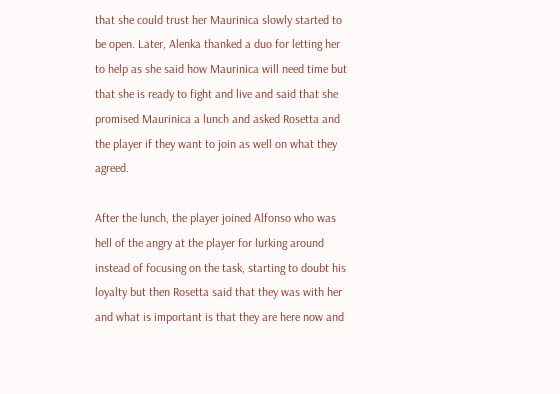that she could trust her Maurinica slowly started to be open. Later, Alenka thanked a duo for letting her to help as she said how Maurinica will need time but that she is ready to fight and live and said that she promised Maurinica a lunch and asked Rosetta and the player if they want to join as well on what they agreed.

After the lunch, the player joined Alfonso who was hell of the angry at the player for lurking around instead of focusing on the task, starting to doubt his loyalty but then Rosetta said that they was with her and what is important is that they are here now and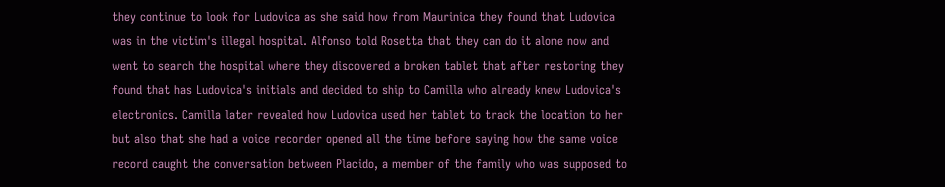they continue to look for Ludovica as she said how from Maurinica they found that Ludovica was in the victim's illegal hospital. Alfonso told Rosetta that they can do it alone now and went to search the hospital where they discovered a broken tablet that after restoring they found that has Ludovica's initials and decided to ship to Camilla who already knew Ludovica's electronics. Camilla later revealed how Ludovica used her tablet to track the location to her but also that she had a voice recorder opened all the time before saying how the same voice record caught the conversation between Placido, a member of the family who was supposed to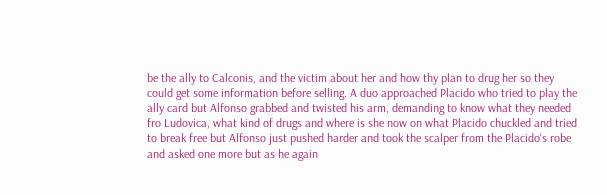be the ally to Calconis, and the victim about her and how thy plan to drug her so they could get some information before selling. A duo approached Placido who tried to play the ally card but Alfonso grabbed and twisted his arm, demanding to know what they needed fro Ludovica, what kind of drugs and where is she now on what Placido chuckled and tried to break free but Alfonso just pushed harder and took the scalper from the Placido's robe and asked one more but as he again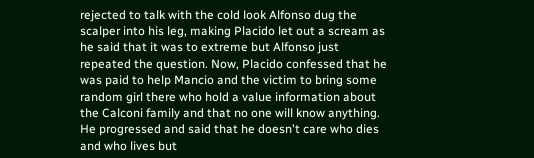rejected to talk with the cold look Alfonso dug the scalper into his leg, making Placido let out a scream as he said that it was to extreme but Alfonso just repeated the question. Now, Placido confessed that he was paid to help Mancio and the victim to bring some random girl there who hold a value information about the Calconi family and that no one will know anything. He progressed and said that he doesn't care who dies and who lives but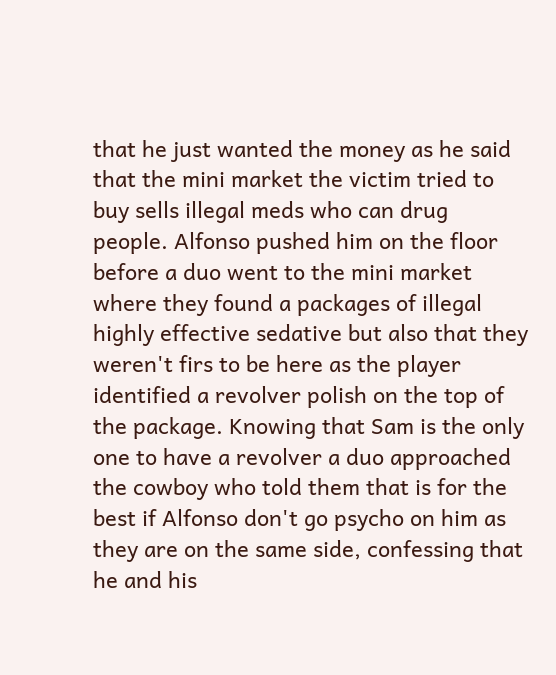that he just wanted the money as he said that the mini market the victim tried to buy sells illegal meds who can drug people. Alfonso pushed him on the floor before a duo went to the mini market where they found a packages of illegal highly effective sedative but also that they weren't firs to be here as the player identified a revolver polish on the top of the package. Knowing that Sam is the only one to have a revolver a duo approached the cowboy who told them that is for the best if Alfonso don't go psycho on him as they are on the same side, confessing that he and his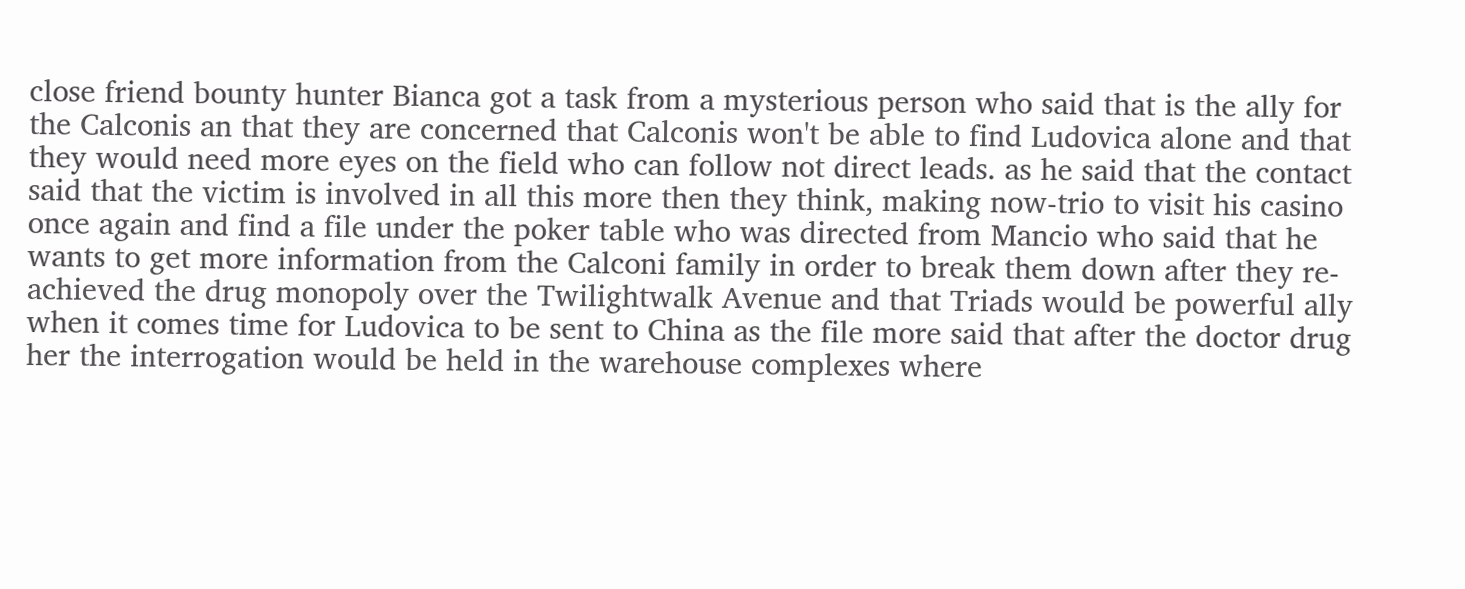close friend bounty hunter Bianca got a task from a mysterious person who said that is the ally for the Calconis an that they are concerned that Calconis won't be able to find Ludovica alone and that they would need more eyes on the field who can follow not direct leads. as he said that the contact said that the victim is involved in all this more then they think, making now-trio to visit his casino once again and find a file under the poker table who was directed from Mancio who said that he wants to get more information from the Calconi family in order to break them down after they re-achieved the drug monopoly over the Twilightwalk Avenue and that Triads would be powerful ally when it comes time for Ludovica to be sent to China as the file more said that after the doctor drug her the interrogation would be held in the warehouse complexes where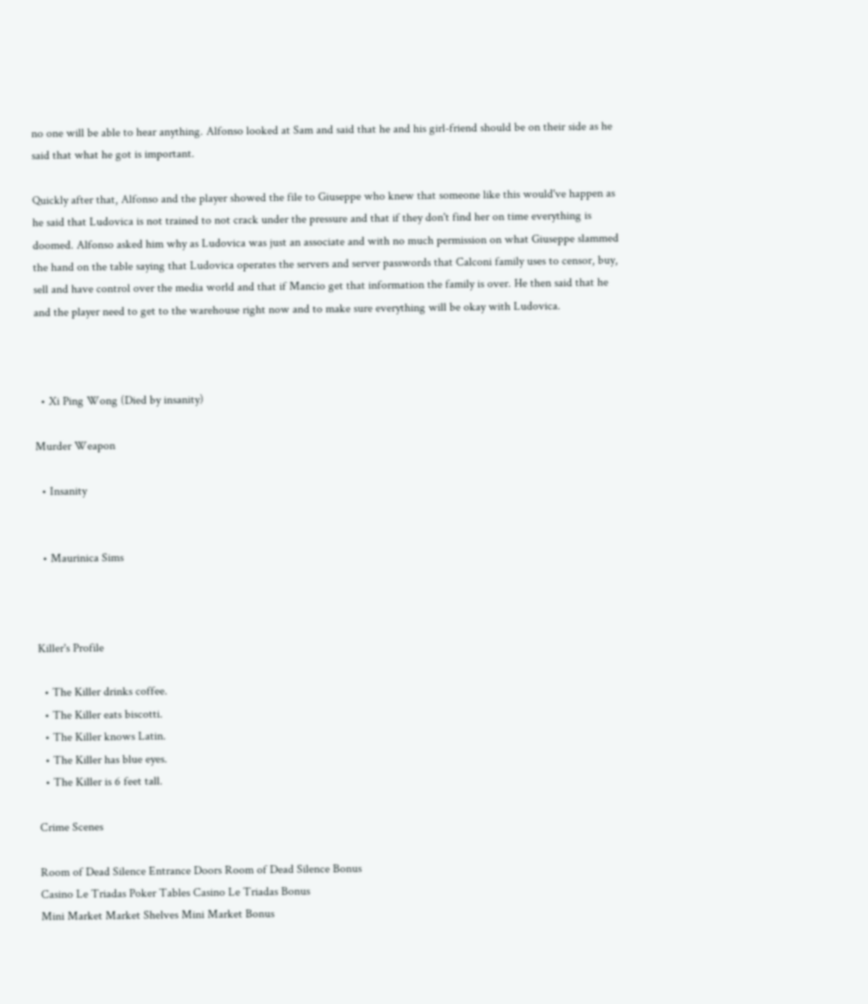no one will be able to hear anything. Alfonso looked at Sam and said that he and his girl-friend should be on their side as he said that what he got is important.

Quickly after that, Alfonso and the player showed the file to Giuseppe who knew that someone like this would've happen as he said that Ludovica is not trained to not crack under the pressure and that if they don't find her on time everything is doomed. Alfonso asked him why as Ludovica was just an associate and with no much permission on what Giuseppe slammed the hand on the table saying that Ludovica operates the servers and server passwords that Calconi family uses to censor, buy, sell and have control over the media world and that if Mancio get that information the family is over. He then said that he and the player need to get to the warehouse right now and to make sure everything will be okay with Ludovica.



  • Xi Ping Wong (Died by insanity)

Murder Weapon

  • Insanity


  • Maurinica Sims



Killer's Profile

  • The Killer drinks coffee.
  • The Killer eats biscotti.
  • The Killer knows Latin.
  • The Killer has blue eyes.
  • The Killer is 6 feet tall.

Crime Scenes

Room of Dead Silence Entrance Doors Room of Dead Silence Bonus
Casino Le Triadas Poker Tables Casino Le Triadas Bonus
Mini Market Market Shelves Mini Market Bonus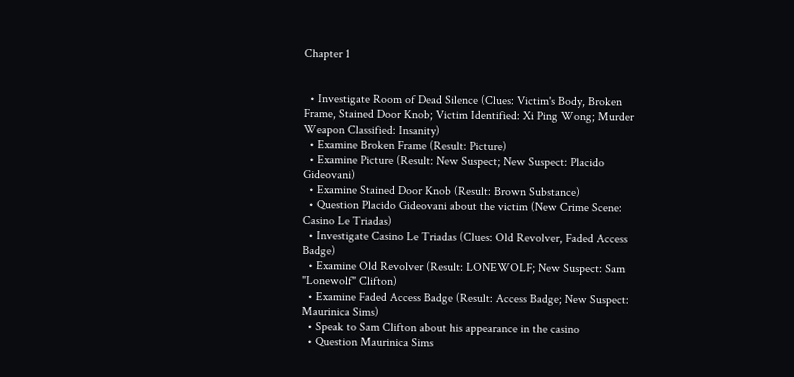Chapter 1


  • Investigate Room of Dead Silence (Clues: Victim's Body, Broken Frame, Stained Door Knob; Victim Identified: Xi Ping Wong; Murder Weapon Classified: Insanity)
  • Examine Broken Frame (Result: Picture)
  • Examine Picture (Result: New Suspect; New Suspect: Placido Gideovani)
  • Examine Stained Door Knob (Result: Brown Substance)
  • Question Placido Gideovani about the victim (New Crime Scene: Casino Le Triadas)
  • Investigate Casino Le Triadas (Clues: Old Revolver, Faded Access Badge)
  • Examine Old Revolver (Result: LONEWOLF; New Suspect: Sam "Lonewolf" Clifton)
  • Examine Faded Access Badge (Result: Access Badge; New Suspect: Maurinica Sims)
  • Speak to Sam Clifton about his appearance in the casino
  • Question Maurinica Sims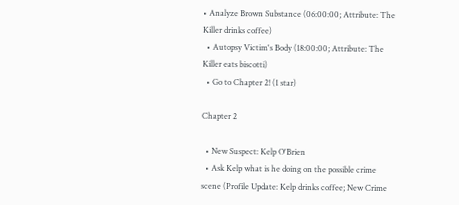• Analyze Brown Substance (06:00:00; Attribute: The Killer drinks coffee)
  • Autopsy Victim's Body (18:00:00; Attribute: The Killer eats biscotti)
  • Go to Chapter 2! (1 star)

Chapter 2

  • New Suspect: Kelp O'Brien
  • Ask Kelp what is he doing on the possible crime scene (Profile Update: Kelp drinks coffee; New Crime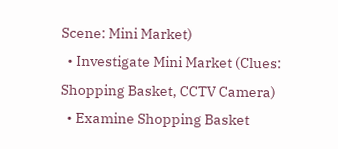Scene: Mini Market)
  • Investigate Mini Market (Clues: Shopping Basket, CCTV Camera)
  • Examine Shopping Basket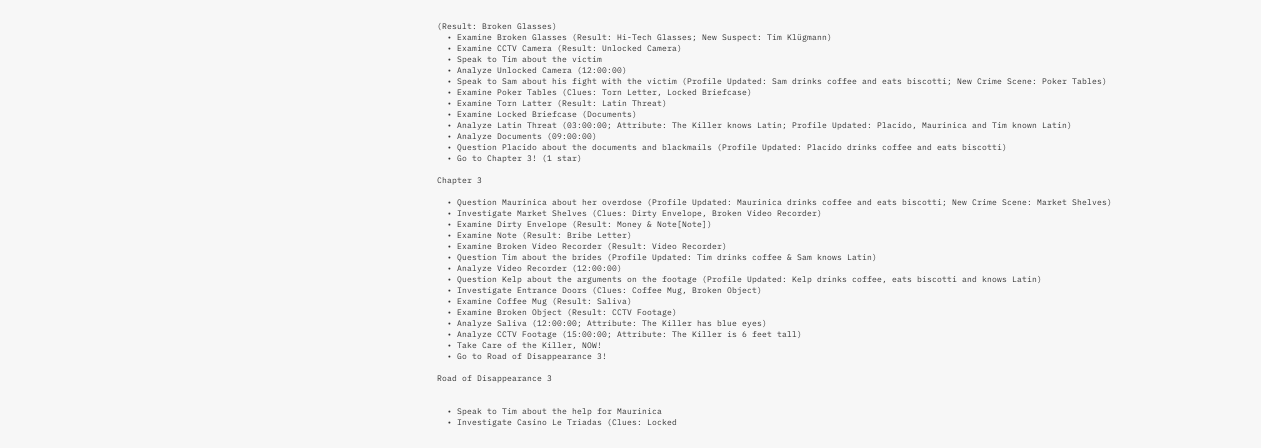(Result: Broken Glasses)
  • Examine Broken Glasses (Result: Hi-Tech Glasses; New Suspect: Tim Klügmann)
  • Examine CCTV Camera (Result: Unlocked Camera)
  • Speak to Tim about the victim
  • Analyze Unlocked Camera (12:00:00)
  • Speak to Sam about his fight with the victim (Profile Updated: Sam drinks coffee and eats biscotti; New Crime Scene: Poker Tables)
  • Examine Poker Tables (Clues: Torn Letter, Locked Briefcase)
  • Examine Torn Latter (Result: Latin Threat)
  • Examine Locked Briefcase (Documents)
  • Analyze Latin Threat (03:00:00; Attribute: The Killer knows Latin; Profile Updated: Placido, Maurinica and Tim known Latin)
  • Analyze Documents (09:00:00)
  • Question Placido about the documents and blackmails (Profile Updated: Placido drinks coffee and eats biscotti)
  • Go to Chapter 3! (1 star)

Chapter 3

  • Question Maurinica about her overdose (Profile Updated: Maurinica drinks coffee and eats biscotti; New Crime Scene: Market Shelves)
  • Investigate Market Shelves (Clues: Dirty Envelope, Broken Video Recorder)
  • Examine Dirty Envelope (Result: Money & Note[Note])
  • Examine Note (Result: Bribe Letter)
  • Examine Broken Video Recorder (Result: Video Recorder)
  • Question Tim about the brides (Profile Updated: Tim drinks coffee & Sam knows Latin)
  • Analyze Video Recorder (12:00:00)
  • Question Kelp about the arguments on the footage (Profile Updated: Kelp drinks coffee, eats biscotti and knows Latin)
  • Investigate Entrance Doors (Clues: Coffee Mug, Broken Object)
  • Examine Coffee Mug (Result: Saliva)
  • Examine Broken Object (Result: CCTV Footage)
  • Analyze Saliva (12:00:00; Attribute: The Killer has blue eyes)
  • Analyze CCTV Footage (15:00:00; Attribute: The Killer is 6 feet tall)
  • Take Care of the Killer, NOW!
  • Go to Road of Disappearance 3!

Road of Disappearance 3


  • Speak to Tim about the help for Maurinica
  • Investigate Casino Le Triadas (Clues: Locked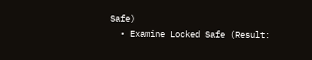Safe)
  • Examine Locked Safe (Result: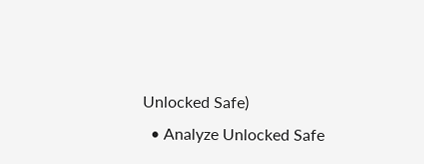Unlocked Safe)
  • Analyze Unlocked Safe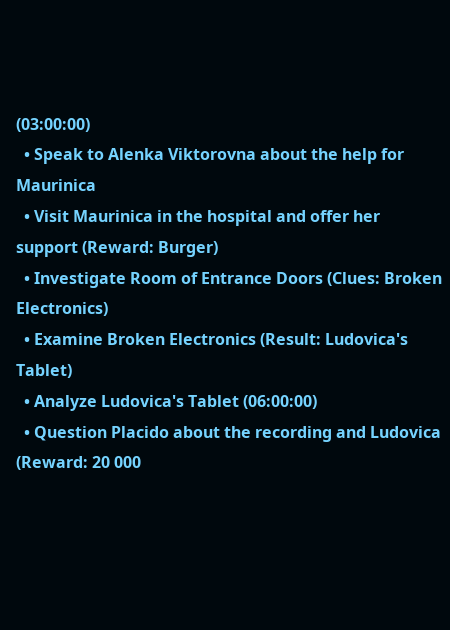(03:00:00)
  • Speak to Alenka Viktorovna about the help for Maurinica
  • Visit Maurinica in the hospital and offer her support (Reward: Burger)
  • Investigate Room of Entrance Doors (Clues: Broken Electronics)
  • Examine Broken Electronics (Result: Ludovica's Tablet)
  • Analyze Ludovica's Tablet (06:00:00)
  • Question Placido about the recording and Ludovica (Reward: 20 000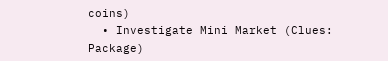coins)
  • Investigate Mini Market (Clues: Package)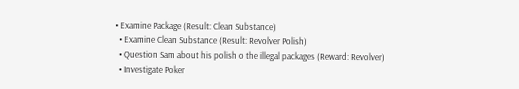• Examine Package (Result: Clean Substance)
  • Examine Clean Substance (Result: Revolver Polish)
  • Question Sam about his polish o the illegal packages (Reward: Revolver)
  • Investigate Poker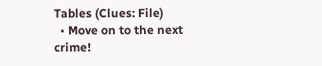Tables (Clues: File)
  • Move on to the next crime!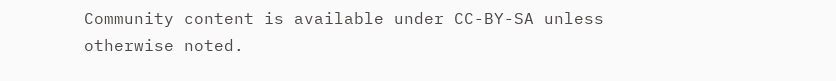Community content is available under CC-BY-SA unless otherwise noted.